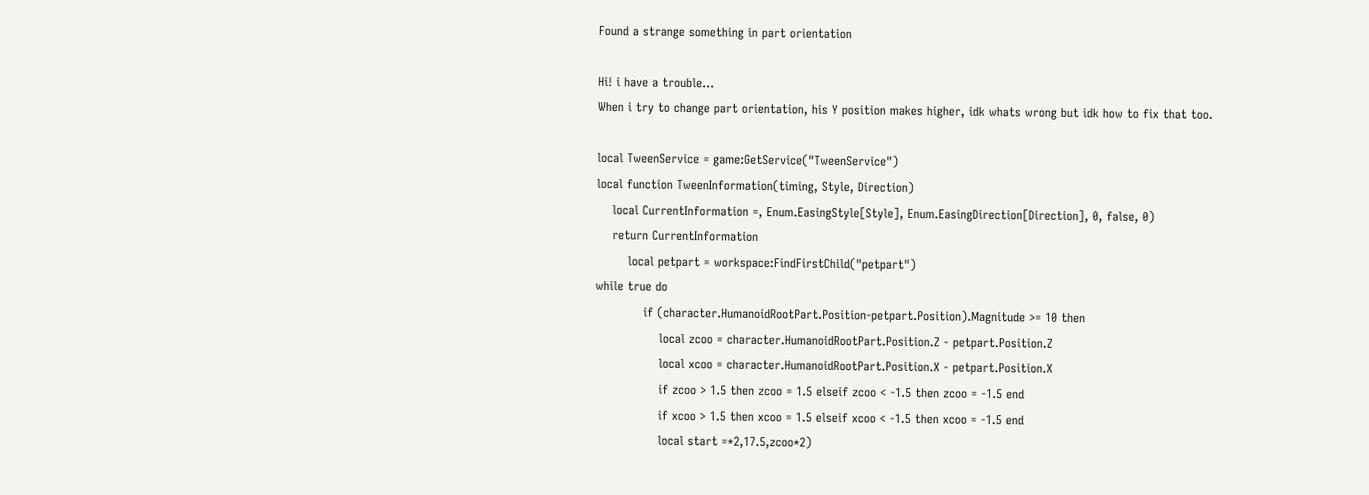Found a strange something in part orientation

Hi! i have a trouble…
When i try to change part orientation, his Y position makes higher, idk whats wrong but idk how to fix that too.

local TweenService = game:GetService("TweenService")
local function TweenInformation(timing, Style, Direction)
    local CurrentInformation =, Enum.EasingStyle[Style], Enum.EasingDirection[Direction], 0, false, 0)
    return CurrentInformation
        local petpart = workspace:FindFirstChild("petpart")
while true do
            if (character.HumanoidRootPart.Position-petpart.Position).Magnitude >= 10 then
                local zcoo = character.HumanoidRootPart.Position.Z - petpart.Position.Z
                local xcoo = character.HumanoidRootPart.Position.X - petpart.Position.X
                if zcoo > 1.5 then zcoo = 1.5 elseif zcoo < -1.5 then zcoo = -1.5 end
                if xcoo > 1.5 then xcoo = 1.5 elseif xcoo < -1.5 then xcoo = -1.5 end
                local start =*2,17.5,zcoo*2)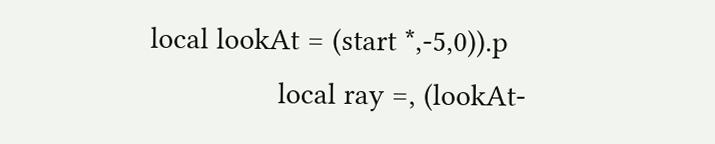local lookAt = (start *,-5,0)).p
                local ray =, (lookAt-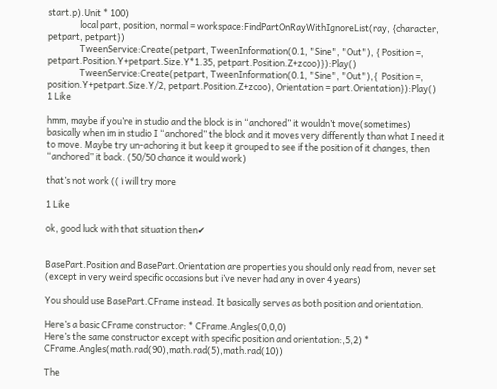start.p).Unit * 100)
                local part, position, normal = workspace:FindPartOnRayWithIgnoreList(ray, {character, petpart, petpart})
                TweenService:Create(petpart, TweenInformation(0.1, "Sine", "Out"), { Position =, petpart.Position.Y+petpart.Size.Y*1.35, petpart.Position.Z+zcoo)}):Play()
                TweenService:Create(petpart, TweenInformation(0.1, "Sine", "Out"),{  Position =, position.Y+petpart.Size.Y/2, petpart.Position.Z+zcoo), Orientation = part.Orientation}):Play()
1 Like

hmm, maybe if you’re in studio and the block is in “anchored” it wouldn’t move(sometimes)
basically when im in studio I “anchored” the block and it moves very differently than what I need it to move. Maybe try un-achoring it but keep it grouped to see if the position of it changes, then “anchored” it back. (50/50 chance it would work)

that’s not work (( i will try more

1 Like

ok, good luck with that situation then✔


BasePart.Position and BasePart.Orientation are properties you should only read from, never set (except in very weird specific occasions but i’ve never had any in over 4 years)

You should use BasePart.CFrame instead. It basically serves as both position and orientation.

Here’s a basic CFrame constructor: * CFrame.Angles(0,0,0)
Here’s the same constructor except with specific position and orientation:,5,2) * CFrame.Angles(math.rad(90),math.rad(5),math.rad(10))

The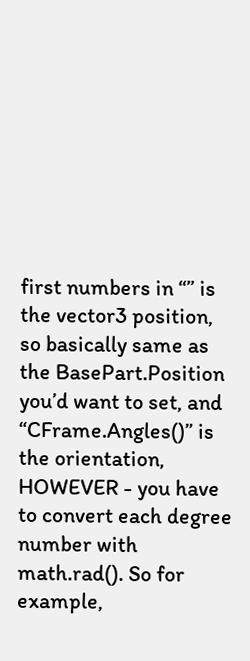first numbers in “” is the vector3 position, so basically same as the BasePart.Position you’d want to set, and “CFrame.Angles()” is the orientation, HOWEVER - you have to convert each degree number with math.rad(). So for example,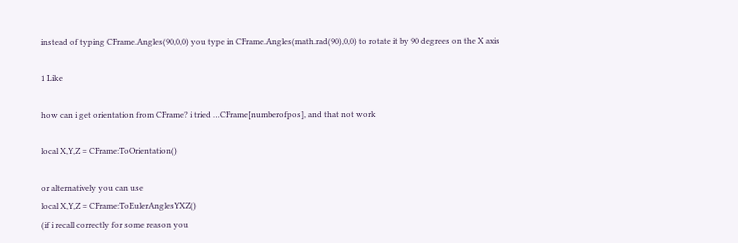instead of typing CFrame.Angles(90,0,0) you type in CFrame.Angles(math.rad(90),0,0) to rotate it by 90 degrees on the X axis

1 Like

how can i get orientation from CFrame? i tried …CFrame[numberofpos], and that not work

local X,Y,Z = CFrame:ToOrientation()

or alternatively you can use
local X,Y,Z = CFrame:ToEulerAnglesYXZ()
(if i recall correctly for some reason you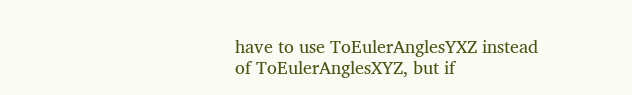have to use ToEulerAnglesYXZ instead of ToEulerAnglesXYZ, but if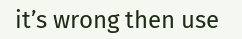it’s wrong then use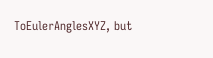ToEulerAnglesXYZ, but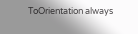ToOrientation always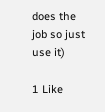does the job so just use it)

1 Like